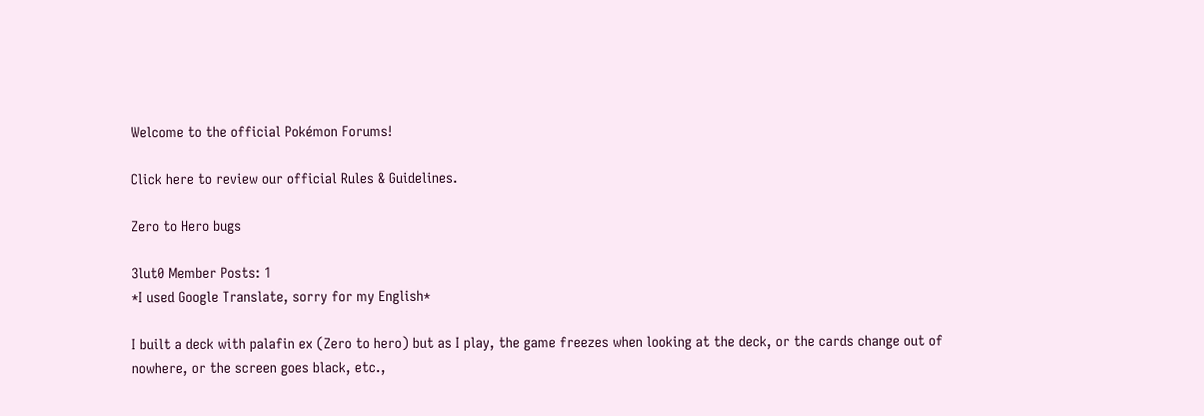Welcome to the official Pokémon Forums!

Click here to review our official Rules & Guidelines.

Zero to Hero bugs

3lut0 Member Posts: 1
*I used Google Translate, sorry for my English*

I built a deck with palafin ex (Zero to hero) but as I play, the game freezes when looking at the deck, or the cards change out of nowhere, or the screen goes black, etc.,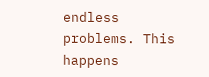endless problems. This happens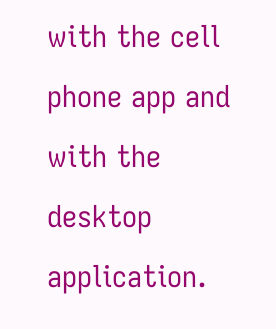with the cell phone app and with the desktop application.